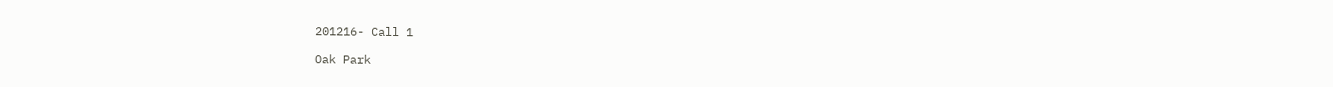201216- Call 1

Oak Park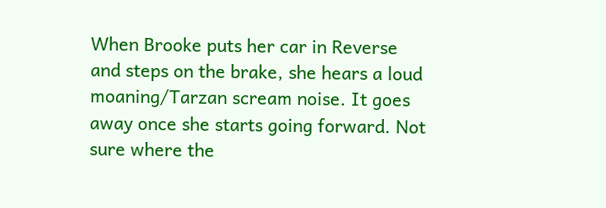When Brooke puts her car in Reverse and steps on the brake, she hears a loud moaning/Tarzan scream noise. It goes away once she starts going forward. Not sure where the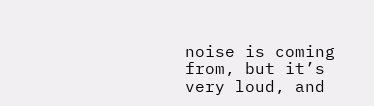noise is coming from, but it’s very loud, and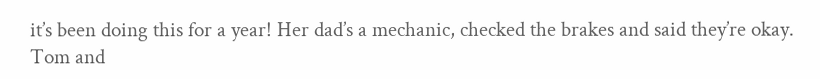it’s been doing this for a year! Her dad’s a mechanic, checked the brakes and said they’re okay. Tom and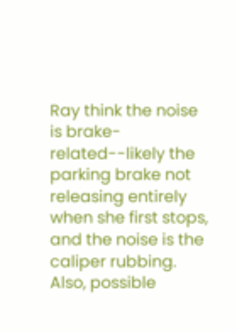Ray think the noise is brake-related--likely the parking brake not releasing entirely when she first stops, and the noise is the caliper rubbing. Also, possible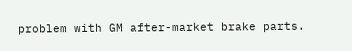problem with GM after-market brake parts.